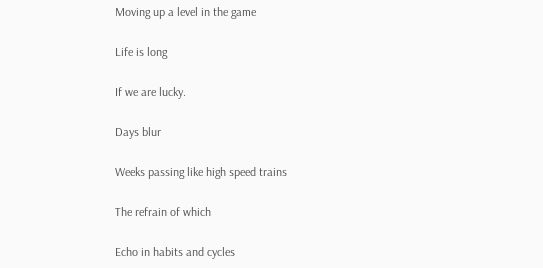Moving up a level in the game

Life is long

If we are lucky.

Days blur

Weeks passing like high speed trains

The refrain of which

Echo in habits and cycles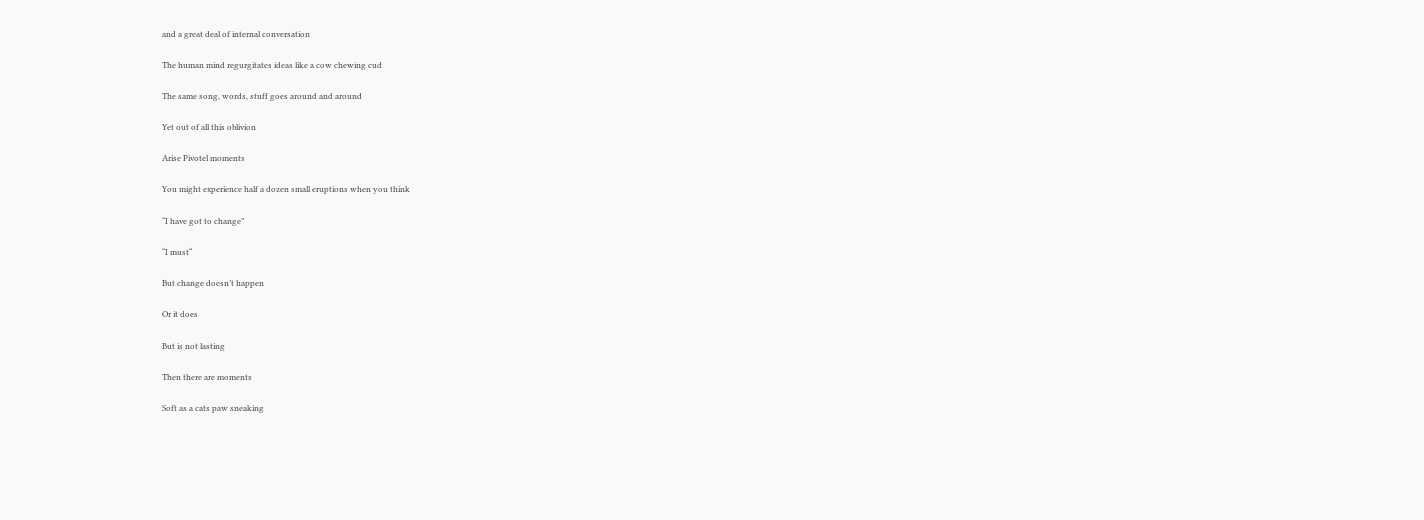and a great deal of internal conversation

The human mind regurgitates ideas like a cow chewing cud

The same song, words, stuff goes around and around

Yet out of all this oblivion

Arise Pivotel moments

You might experience half a dozen small eruptions when you think

“I have got to change”

“I must“

But change doesn’t happen

Or it does

But is not lasting

Then there are moments

Soft as a cats paw sneaking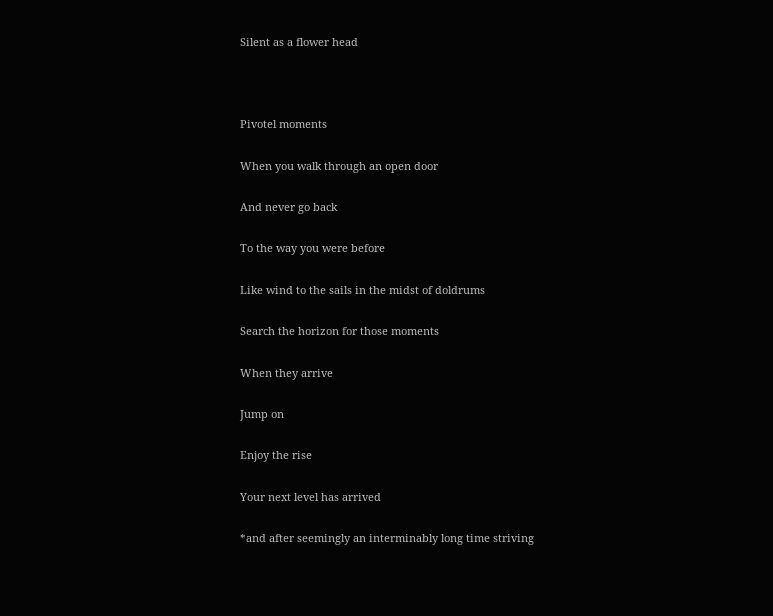Silent as a flower head



Pivotel moments

When you walk through an open door

And never go back

To the way you were before

Like wind to the sails in the midst of doldrums

Search the horizon for those moments

When they arrive

Jump on

Enjoy the rise

Your next level has arrived

*and after seemingly an interminably long time striving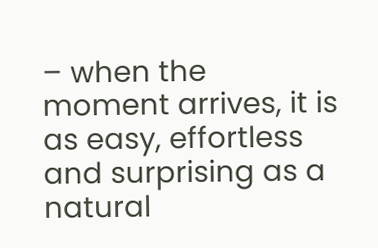– when the moment arrives, it is as easy, effortless and surprising as a natural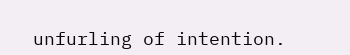unfurling of intention.